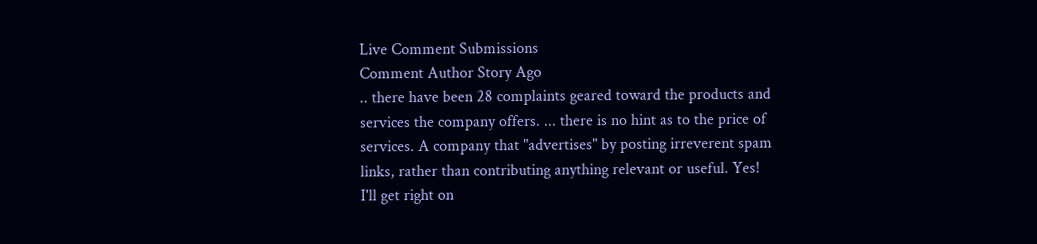Live Comment Submissions
Comment Author Story Ago
.. there have been 28 complaints geared toward the products and services the company offers. ... there is no hint as to the price of services. A company that "advertises" by posting irreverent spam links, rather than contributing anything relevant or useful. Yes! I'll get right on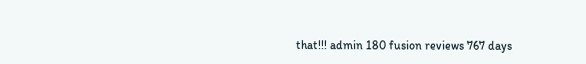that!!! admin 180 fusion reviews 767 days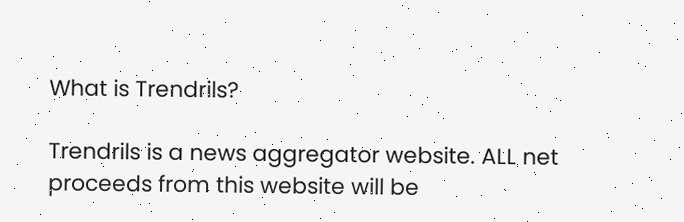What is Trendrils?

Trendrils is a news aggregator website. ALL net proceeds from this website will be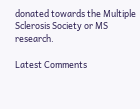donated towards the Multiple Sclerosis Society or MS research.

Latest Comments